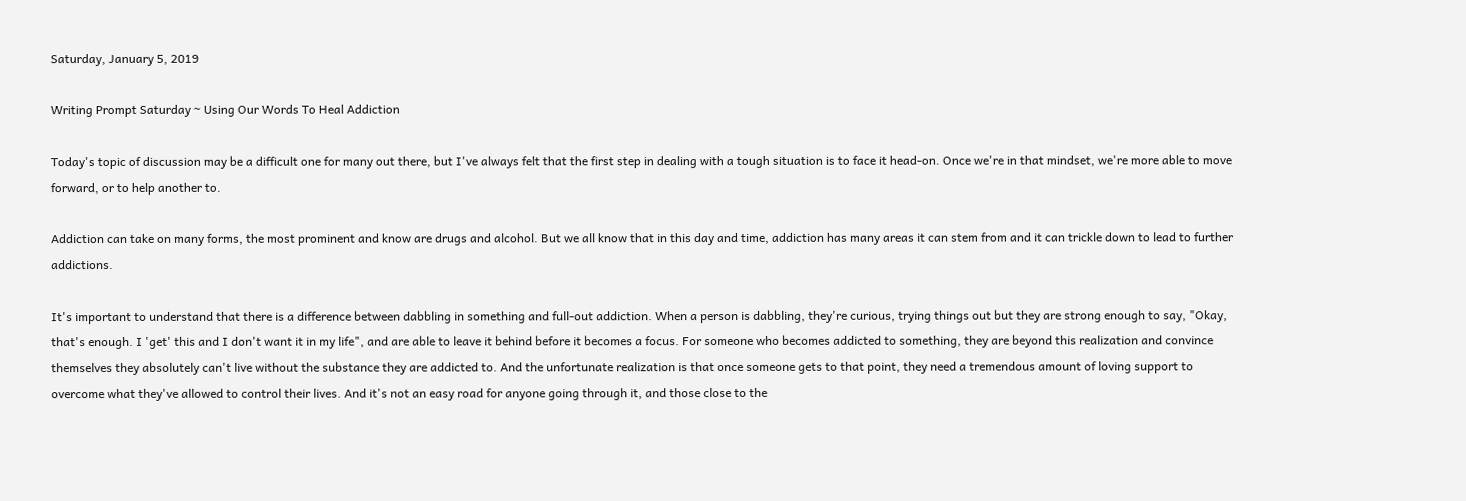Saturday, January 5, 2019

Writing Prompt Saturday ~ Using Our Words To Heal Addiction

Today's topic of discussion may be a difficult one for many out there, but I've always felt that the first step in dealing with a tough situation is to face it head-on. Once we're in that mindset, we're more able to move forward, or to help another to.

Addiction can take on many forms, the most prominent and know are drugs and alcohol. But we all know that in this day and time, addiction has many areas it can stem from and it can trickle down to lead to further addictions.

It's important to understand that there is a difference between dabbling in something and full-out addiction. When a person is dabbling, they're curious, trying things out but they are strong enough to say, "Okay, that's enough. I 'get' this and I don't want it in my life", and are able to leave it behind before it becomes a focus. For someone who becomes addicted to something, they are beyond this realization and convince themselves they absolutely can't live without the substance they are addicted to. And the unfortunate realization is that once someone gets to that point, they need a tremendous amount of loving support to overcome what they've allowed to control their lives. And it's not an easy road for anyone going through it, and those close to the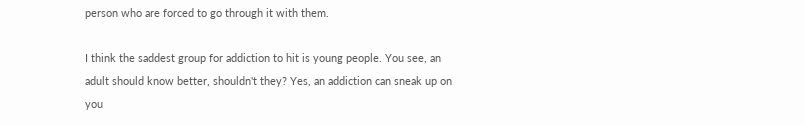person who are forced to go through it with them.

I think the saddest group for addiction to hit is young people. You see, an adult should know better, shouldn't they? Yes, an addiction can sneak up on you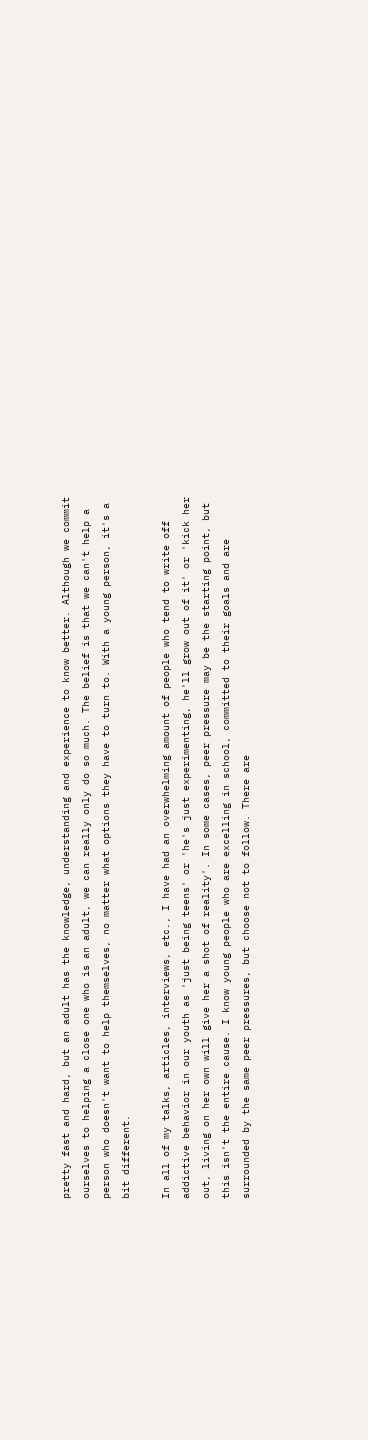pretty fast and hard, but an adult has the knowledge, understanding and experience to know better. Although we commit ourselves to helping a close one who is an adult, we can really only do so much. The belief is that we can't help a person who doesn't want to help themselves, no matter what options they have to turn to. With a young person, it's a bit different.

In all of my talks, articles, interviews, etc., I have had an overwhelming amount of people who tend to write off addictive behavior in our youth as 'just being teens' or 'he's just experimenting, he'll grow out of it' or 'kick her out, living on her own will give her a shot of reality'. In some cases, peer pressure may be the starting point, but this isn't the entire cause. I know young people who are excelling in school, committed to their goals and are surrounded by the same peer pressures, but choose not to follow. There are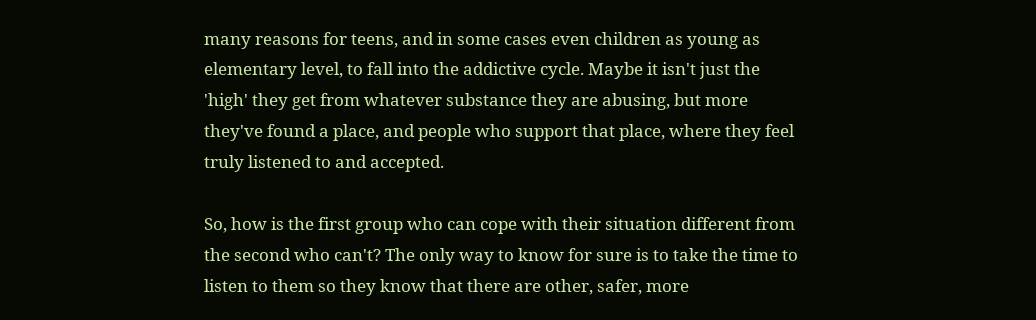many reasons for teens, and in some cases even children as young as elementary level, to fall into the addictive cycle. Maybe it isn't just the 'high' they get from whatever substance they are abusing, but more they've found a place, and people who support that place, where they feel truly listened to and accepted.

So, how is the first group who can cope with their situation different from the second who can't? The only way to know for sure is to take the time to listen to them so they know that there are other, safer, more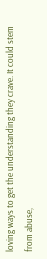loving ways to get the understanding they crave. It could stem from abuse,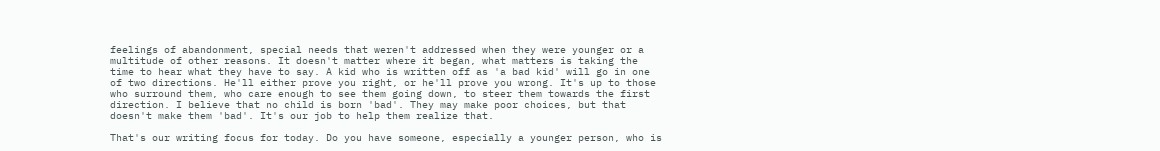feelings of abandonment, special needs that weren't addressed when they were younger or a multitude of other reasons. It doesn't matter where it began, what matters is taking the time to hear what they have to say. A kid who is written off as 'a bad kid' will go in one of two directions. He'll either prove you right, or he'll prove you wrong. It's up to those who surround them, who care enough to see them going down, to steer them towards the first direction. I believe that no child is born 'bad'. They may make poor choices, but that doesn't make them 'bad'. It's our job to help them realize that.

That's our writing focus for today. Do you have someone, especially a younger person, who is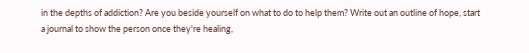in the depths of addiction? Are you beside yourself on what to do to help them? Write out an outline of hope, start a journal to show the person once they're healing,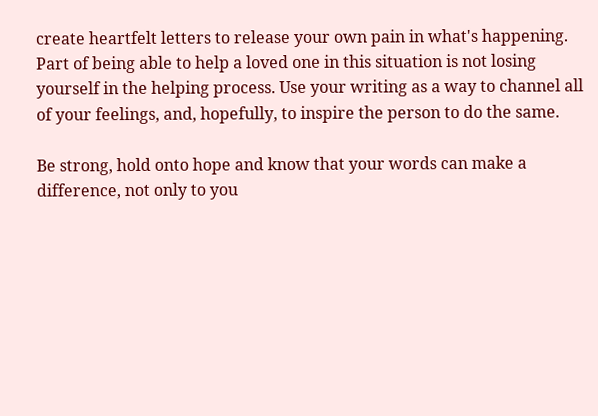create heartfelt letters to release your own pain in what's happening. Part of being able to help a loved one in this situation is not losing yourself in the helping process. Use your writing as a way to channel all of your feelings, and, hopefully, to inspire the person to do the same.

Be strong, hold onto hope and know that your words can make a difference, not only to you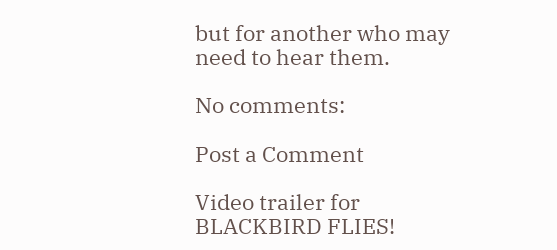but for another who may need to hear them.

No comments:

Post a Comment

Video trailer for BLACKBIRD FLIES!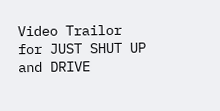Video Trailor for JUST SHUT UP and DRIVE